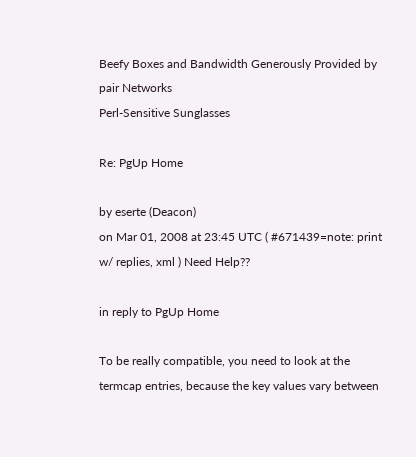Beefy Boxes and Bandwidth Generously Provided by pair Networks
Perl-Sensitive Sunglasses

Re: PgUp Home

by eserte (Deacon)
on Mar 01, 2008 at 23:45 UTC ( #671439=note: print w/ replies, xml ) Need Help??

in reply to PgUp Home

To be really compatible, you need to look at the termcap entries, because the key values vary between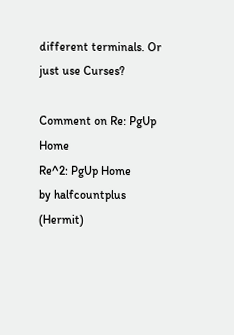different terminals. Or just use Curses?

Comment on Re: PgUp Home
Re^2: PgUp Home
by halfcountplus (Hermit)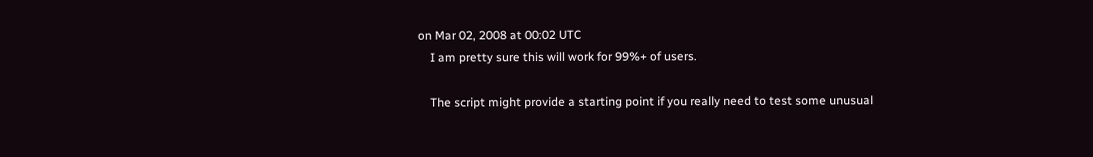on Mar 02, 2008 at 00:02 UTC
    I am pretty sure this will work for 99%+ of users.

    The script might provide a starting point if you really need to test some unusual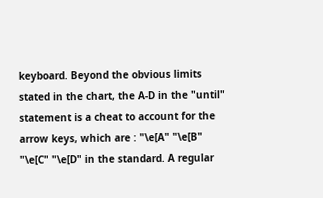keyboard. Beyond the obvious limits stated in the chart, the A-D in the "until" statement is a cheat to account for the arrow keys, which are : "\e[A" "\e[B" "\e[C" "\e[D" in the standard. A regular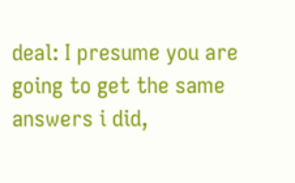deal: I presume you are going to get the same answers i did,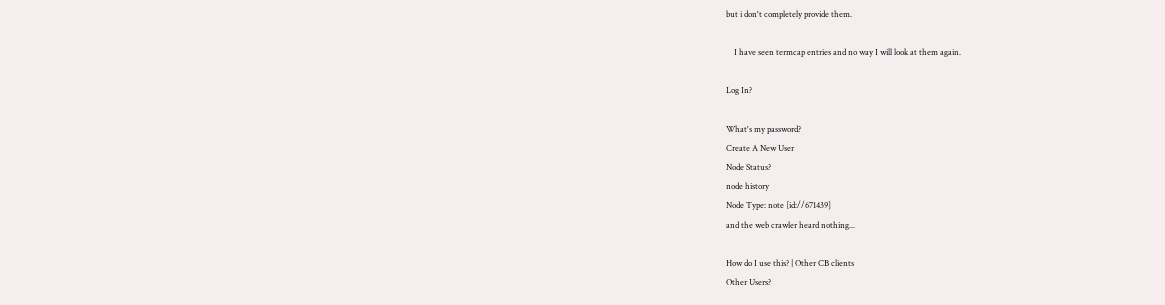but i don't completely provide them.

    I have seen termcap entries and no way I will look at them again.

Log In?

What's my password?
Create A New User
Node Status?
node history
Node Type: note [id://671439]
and the web crawler heard nothing...

How do I use this? | Other CB clients
Other Users?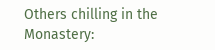Others chilling in the Monastery: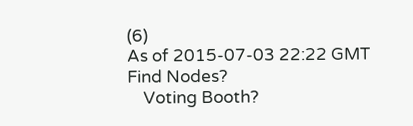(6)
As of 2015-07-03 22:22 GMT
Find Nodes?
    Voting Booth?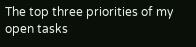The top three priorities of my open tasks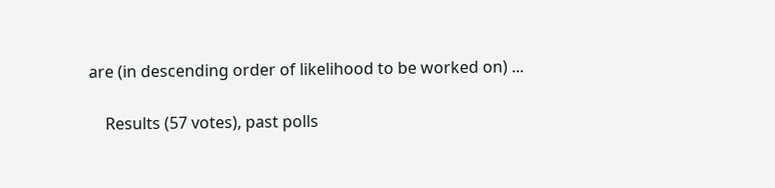are (in descending order of likelihood to be worked on) ...

    Results (57 votes), past polls